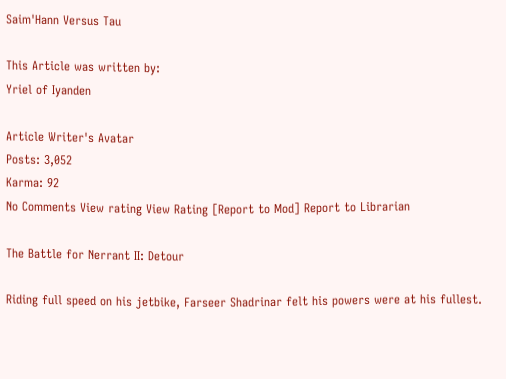Saim'Hann Versus Tau

This Article was written by:
Yriel of Iyanden

Article Writer's Avatar
Posts: 3,052
Karma: 92
No Comments View rating View Rating [Report to Mod] Report to Librarian

The Battle for Nerrant II: Detour

Riding full speed on his jetbike, Farseer Shadrinar felt his powers were at his fullest.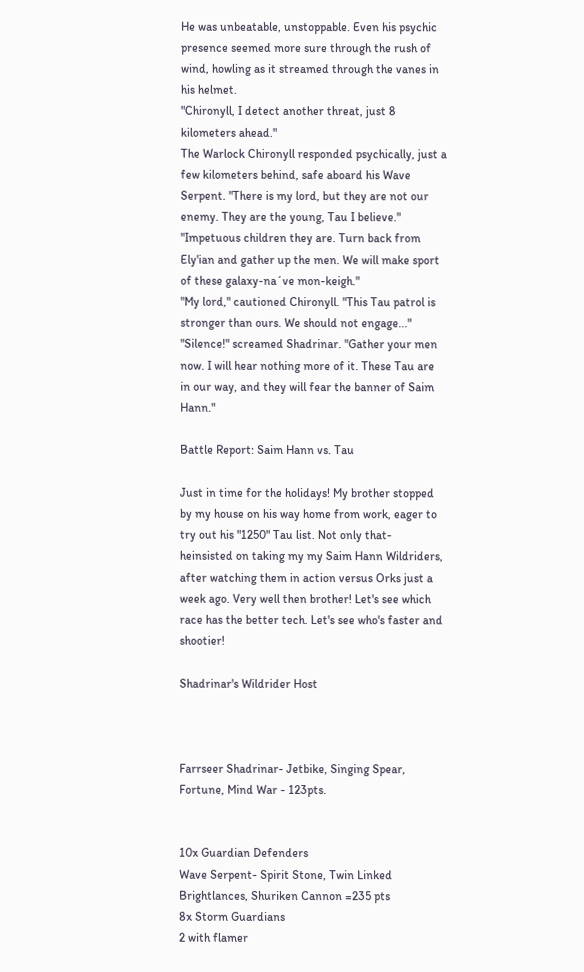He was unbeatable, unstoppable. Even his psychic presence seemed more sure through the rush of wind, howling as it streamed through the vanes in his helmet.
"Chironyll, I detect another threat, just 8 kilometers ahead."
The Warlock Chironyll responded psychically, just a few kilometers behind, safe aboard his Wave Serpent. "There is my lord, but they are not our enemy. They are the young, Tau I believe."
"Impetuous children they are. Turn back from Ely'ian and gather up the men. We will make sport of these galaxy-na´ve mon-keigh."
"My lord," cautioned Chironyll. "This Tau patrol is stronger than ours. We should not engage..."
"Silence!" screamed Shadrinar. "Gather your men now. I will hear nothing more of it. These Tau are in our way, and they will fear the banner of Saim Hann."

Battle Report: Saim Hann vs. Tau

Just in time for the holidays! My brother stopped by my house on his way home from work, eager to try out his "1250" Tau list. Not only that- heinsisted on taking my my Saim Hann Wildriders, after watching them in action versus Orks just a week ago. Very well then brother! Let's see which race has the better tech. Let's see who's faster and shootier!

Shadrinar's Wildrider Host



Farrseer Shadrinar- Jetbike, Singing Spear, Fortune, Mind War - 123pts.


10x Guardian Defenders
Wave Serpent- Spirit Stone, Twin Linked Brightlances, Shuriken Cannon =235 pts
8x Storm Guardians
2 with flamer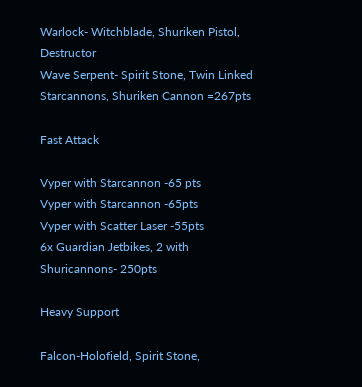Warlock- Witchblade, Shuriken Pistol, Destructor
Wave Serpent- Spirit Stone, Twin Linked Starcannons, Shuriken Cannon =267pts

Fast Attack

Vyper with Starcannon -65 pts
Vyper with Starcannon -65pts
Vyper with Scatter Laser -55pts
6x Guardian Jetbikes, 2 with Shuricannons- 250pts

Heavy Support

Falcon-Holofield, Spirit Stone,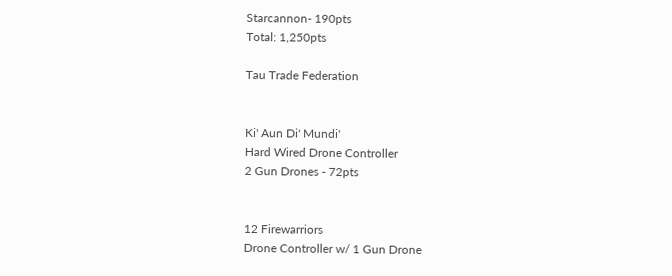Starcannon- 190pts
Total: 1,250pts

Tau Trade Federation


Ki' Aun Di' Mundi'
Hard Wired Drone Controller
2 Gun Drones - 72pts


12 Firewarriors
Drone Controller w/ 1 Gun Drone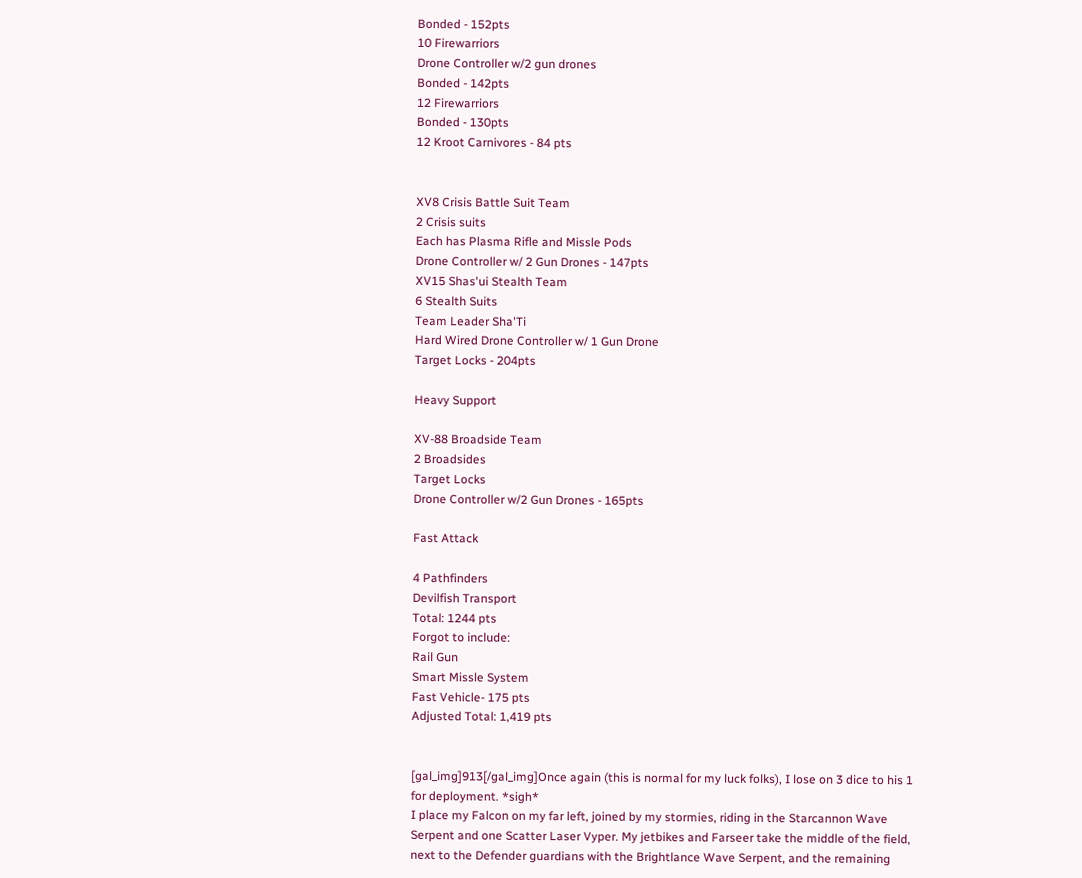Bonded - 152pts
10 Firewarriors
Drone Controller w/2 gun drones
Bonded - 142pts
12 Firewarriors
Bonded - 130pts
12 Kroot Carnivores - 84 pts


XV8 Crisis Battle Suit Team
2 Crisis suits
Each has Plasma Rifle and Missle Pods
Drone Controller w/ 2 Gun Drones - 147pts
XV15 Shas'ui Stealth Team
6 Stealth Suits
Team Leader Sha'Ti
Hard Wired Drone Controller w/ 1 Gun Drone
Target Locks - 204pts

Heavy Support

XV-88 Broadside Team
2 Broadsides
Target Locks
Drone Controller w/2 Gun Drones - 165pts

Fast Attack

4 Pathfinders
Devilfish Transport
Total: 1244 pts
Forgot to include:
Rail Gun
Smart Missle System
Fast Vehicle- 175 pts
Adjusted Total: 1,419 pts


[gal_img]913[/gal_img]Once again (this is normal for my luck folks), I lose on 3 dice to his 1 for deployment. *sigh*
I place my Falcon on my far left, joined by my stormies, riding in the Starcannon Wave Serpent and one Scatter Laser Vyper. My jetbikes and Farseer take the middle of the field, next to the Defender guardians with the Brightlance Wave Serpent, and the remaining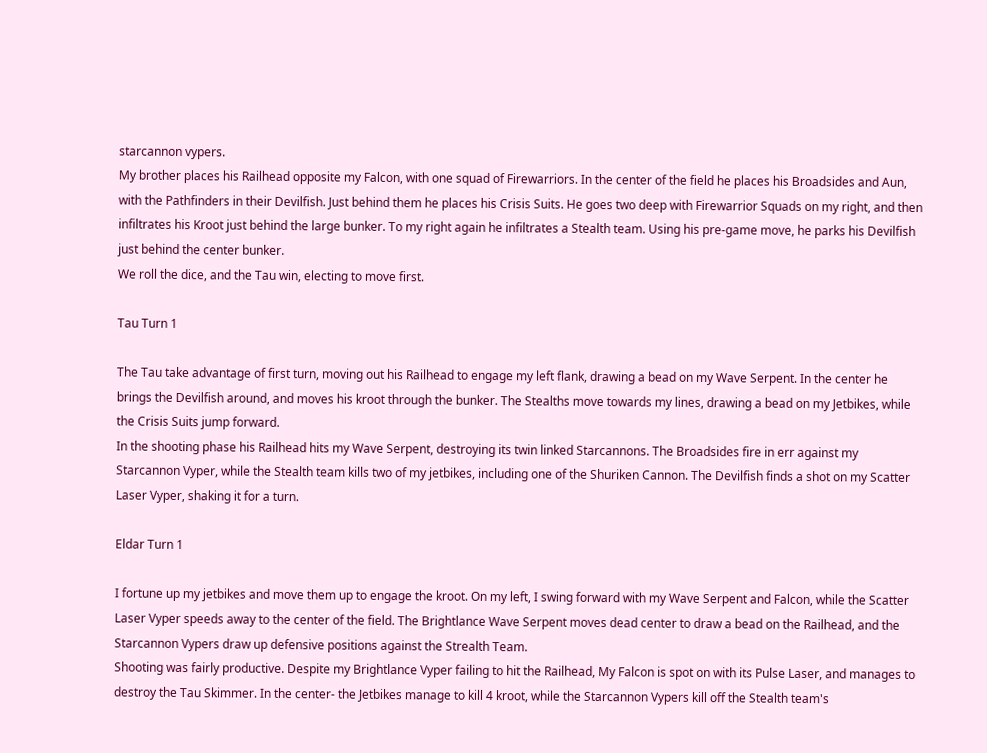starcannon vypers.
My brother places his Railhead opposite my Falcon, with one squad of Firewarriors. In the center of the field he places his Broadsides and Aun, with the Pathfinders in their Devilfish. Just behind them he places his Crisis Suits. He goes two deep with Firewarrior Squads on my right, and then infiltrates his Kroot just behind the large bunker. To my right again he infiltrates a Stealth team. Using his pre-game move, he parks his Devilfish just behind the center bunker.
We roll the dice, and the Tau win, electing to move first.

Tau Turn 1

The Tau take advantage of first turn, moving out his Railhead to engage my left flank, drawing a bead on my Wave Serpent. In the center he brings the Devilfish around, and moves his kroot through the bunker. The Stealths move towards my lines, drawing a bead on my Jetbikes, while the Crisis Suits jump forward.
In the shooting phase his Railhead hits my Wave Serpent, destroying its twin linked Starcannons. The Broadsides fire in err against my Starcannon Vyper, while the Stealth team kills two of my jetbikes, including one of the Shuriken Cannon. The Devilfish finds a shot on my Scatter Laser Vyper, shaking it for a turn.

Eldar Turn 1

I fortune up my jetbikes and move them up to engage the kroot. On my left, I swing forward with my Wave Serpent and Falcon, while the Scatter Laser Vyper speeds away to the center of the field. The Brightlance Wave Serpent moves dead center to draw a bead on the Railhead, and the Starcannon Vypers draw up defensive positions against the Strealth Team.
Shooting was fairly productive. Despite my Brightlance Vyper failing to hit the Railhead, My Falcon is spot on with its Pulse Laser, and manages to destroy the Tau Skimmer. In the center- the Jetbikes manage to kill 4 kroot, while the Starcannon Vypers kill off the Stealth team's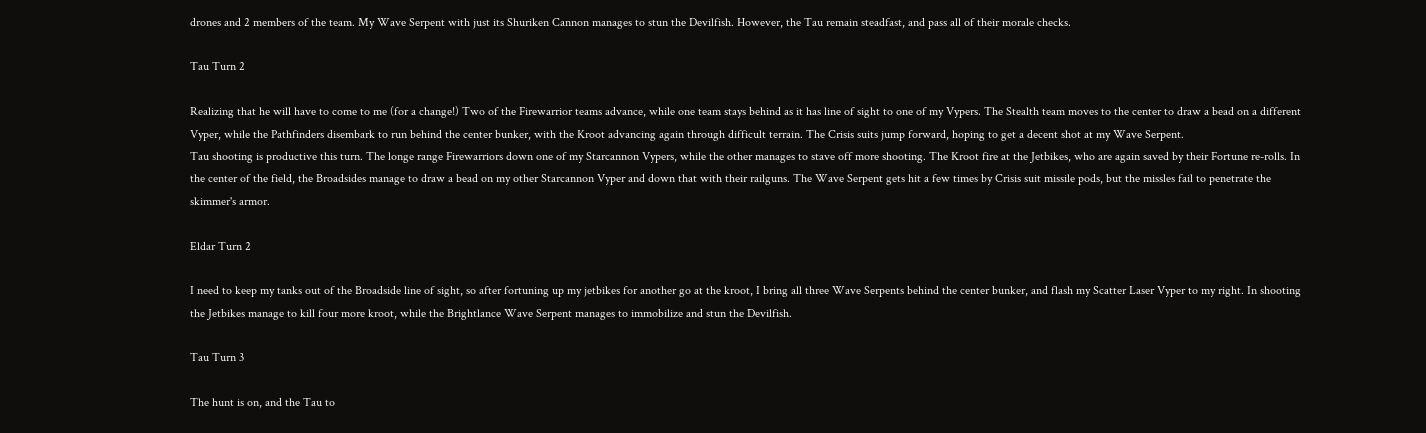drones and 2 members of the team. My Wave Serpent with just its Shuriken Cannon manages to stun the Devilfish. However, the Tau remain steadfast, and pass all of their morale checks.

Tau Turn 2

Realizing that he will have to come to me (for a change!) Two of the Firewarrior teams advance, while one team stays behind as it has line of sight to one of my Vypers. The Stealth team moves to the center to draw a bead on a different Vyper, while the Pathfinders disembark to run behind the center bunker, with the Kroot advancing again through difficult terrain. The Crisis suits jump forward, hoping to get a decent shot at my Wave Serpent.
Tau shooting is productive this turn. The longe range Firewarriors down one of my Starcannon Vypers, while the other manages to stave off more shooting. The Kroot fire at the Jetbikes, who are again saved by their Fortune re-rolls. In the center of the field, the Broadsides manage to draw a bead on my other Starcannon Vyper and down that with their railguns. The Wave Serpent gets hit a few times by Crisis suit missile pods, but the missles fail to penetrate the skimmer's armor.

Eldar Turn 2

I need to keep my tanks out of the Broadside line of sight, so after fortuning up my jetbikes for another go at the kroot, I bring all three Wave Serpents behind the center bunker, and flash my Scatter Laser Vyper to my right. In shooting the Jetbikes manage to kill four more kroot, while the Brightlance Wave Serpent manages to immobilize and stun the Devilfish.

Tau Turn 3

The hunt is on, and the Tau to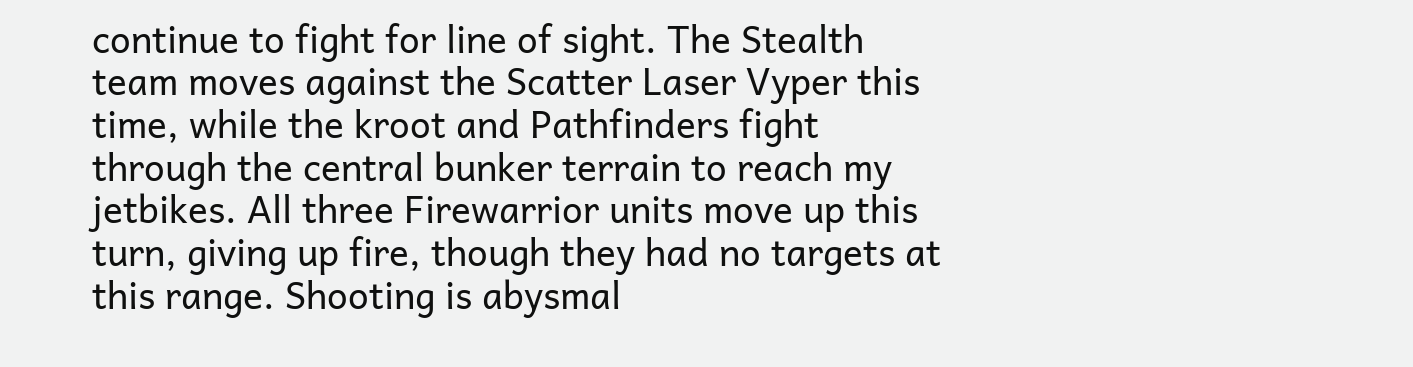continue to fight for line of sight. The Stealth team moves against the Scatter Laser Vyper this time, while the kroot and Pathfinders fight through the central bunker terrain to reach my jetbikes. All three Firewarrior units move up this turn, giving up fire, though they had no targets at this range. Shooting is abysmal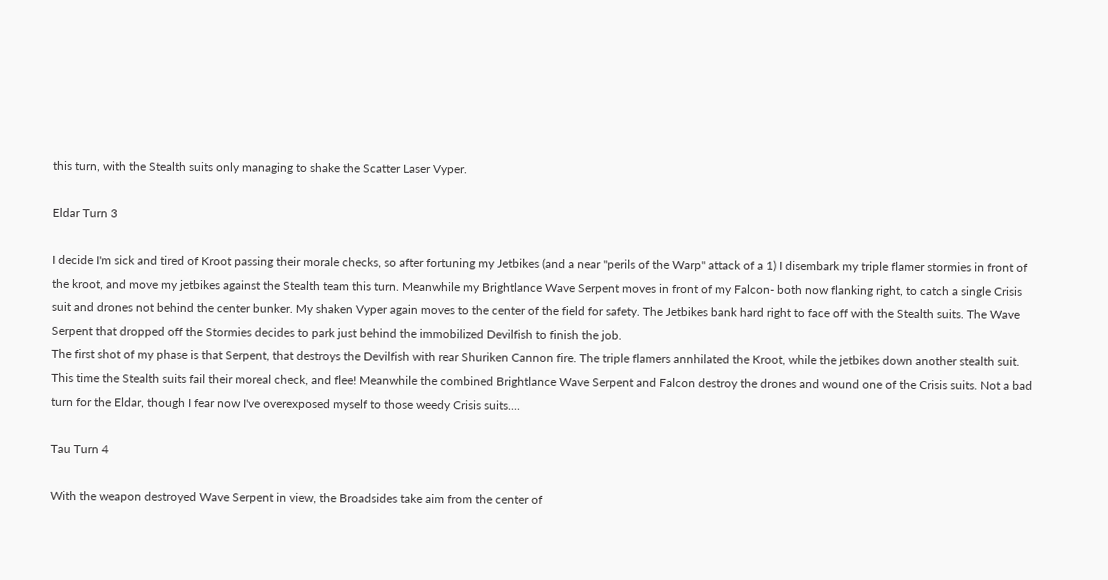this turn, with the Stealth suits only managing to shake the Scatter Laser Vyper.

Eldar Turn 3

I decide I'm sick and tired of Kroot passing their morale checks, so after fortuning my Jetbikes (and a near "perils of the Warp" attack of a 1) I disembark my triple flamer stormies in front of the kroot, and move my jetbikes against the Stealth team this turn. Meanwhile my Brightlance Wave Serpent moves in front of my Falcon- both now flanking right, to catch a single Crisis suit and drones not behind the center bunker. My shaken Vyper again moves to the center of the field for safety. The Jetbikes bank hard right to face off with the Stealth suits. The Wave Serpent that dropped off the Stormies decides to park just behind the immobilized Devilfish to finish the job.
The first shot of my phase is that Serpent, that destroys the Devilfish with rear Shuriken Cannon fire. The triple flamers annhilated the Kroot, while the jetbikes down another stealth suit. This time the Stealth suits fail their moreal check, and flee! Meanwhile the combined Brightlance Wave Serpent and Falcon destroy the drones and wound one of the Crisis suits. Not a bad turn for the Eldar, though I fear now I've overexposed myself to those weedy Crisis suits....

Tau Turn 4

With the weapon destroyed Wave Serpent in view, the Broadsides take aim from the center of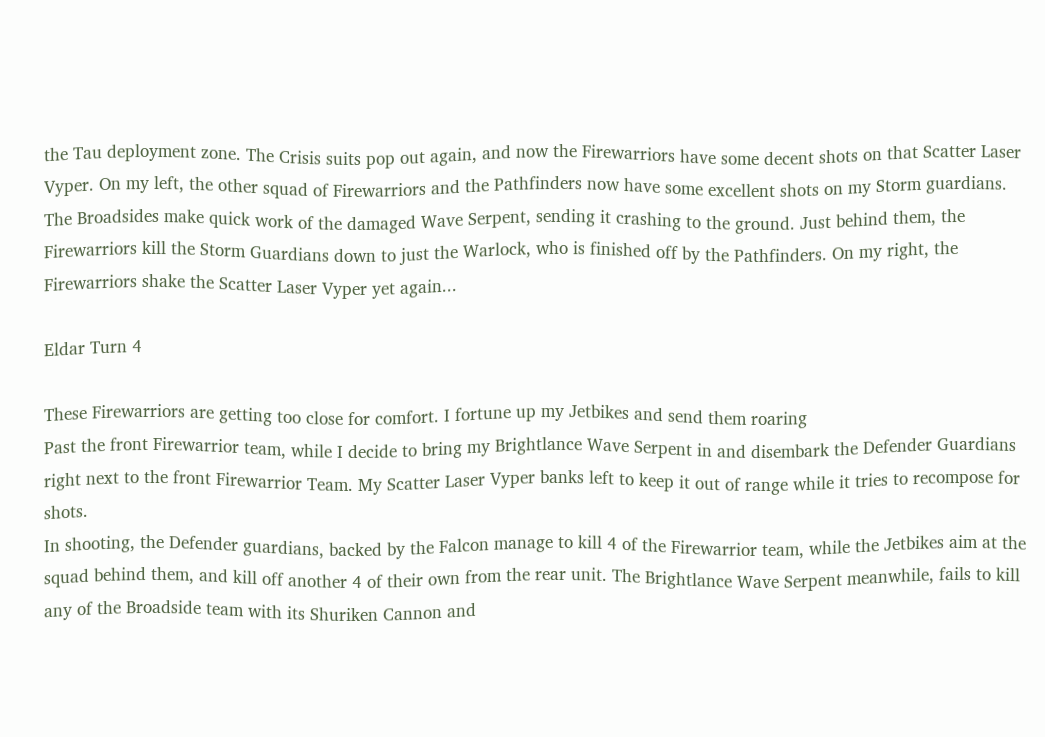the Tau deployment zone. The Crisis suits pop out again, and now the Firewarriors have some decent shots on that Scatter Laser Vyper. On my left, the other squad of Firewarriors and the Pathfinders now have some excellent shots on my Storm guardians.
The Broadsides make quick work of the damaged Wave Serpent, sending it crashing to the ground. Just behind them, the Firewarriors kill the Storm Guardians down to just the Warlock, who is finished off by the Pathfinders. On my right, the Firewarriors shake the Scatter Laser Vyper yet again...

Eldar Turn 4

These Firewarriors are getting too close for comfort. I fortune up my Jetbikes and send them roaring
Past the front Firewarrior team, while I decide to bring my Brightlance Wave Serpent in and disembark the Defender Guardians right next to the front Firewarrior Team. My Scatter Laser Vyper banks left to keep it out of range while it tries to recompose for shots.
In shooting, the Defender guardians, backed by the Falcon manage to kill 4 of the Firewarrior team, while the Jetbikes aim at the squad behind them, and kill off another 4 of their own from the rear unit. The Brightlance Wave Serpent meanwhile, fails to kill any of the Broadside team with its Shuriken Cannon and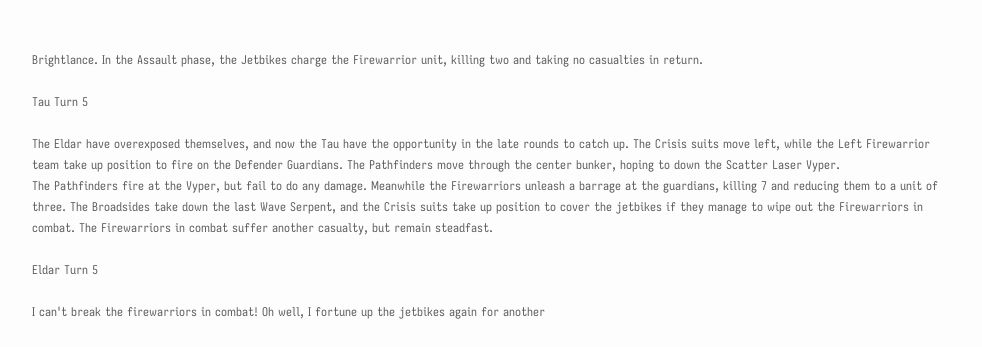Brightlance. In the Assault phase, the Jetbikes charge the Firewarrior unit, killing two and taking no casualties in return.

Tau Turn 5

The Eldar have overexposed themselves, and now the Tau have the opportunity in the late rounds to catch up. The Crisis suits move left, while the Left Firewarrior team take up position to fire on the Defender Guardians. The Pathfinders move through the center bunker, hoping to down the Scatter Laser Vyper.
The Pathfinders fire at the Vyper, but fail to do any damage. Meanwhile the Firewarriors unleash a barrage at the guardians, killing 7 and reducing them to a unit of three. The Broadsides take down the last Wave Serpent, and the Crisis suits take up position to cover the jetbikes if they manage to wipe out the Firewarriors in combat. The Firewarriors in combat suffer another casualty, but remain steadfast.

Eldar Turn 5

I can't break the firewarriors in combat! Oh well, I fortune up the jetbikes again for another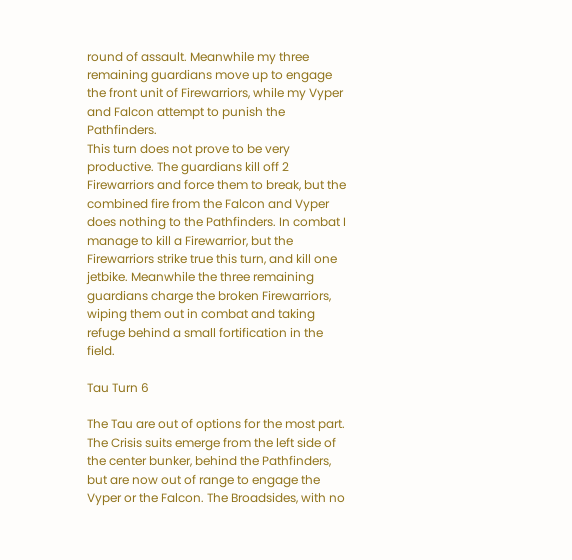round of assault. Meanwhile my three remaining guardians move up to engage the front unit of Firewarriors, while my Vyper and Falcon attempt to punish the Pathfinders.
This turn does not prove to be very productive. The guardians kill off 2 Firewarriors and force them to break, but the combined fire from the Falcon and Vyper does nothing to the Pathfinders. In combat I manage to kill a Firewarrior, but the Firewarriors strike true this turn, and kill one jetbike. Meanwhile the three remaining guardians charge the broken Firewarriors, wiping them out in combat and taking refuge behind a small fortification in the field.

Tau Turn 6

The Tau are out of options for the most part. The Crisis suits emerge from the left side of the center bunker, behind the Pathfinders, but are now out of range to engage the Vyper or the Falcon. The Broadsides, with no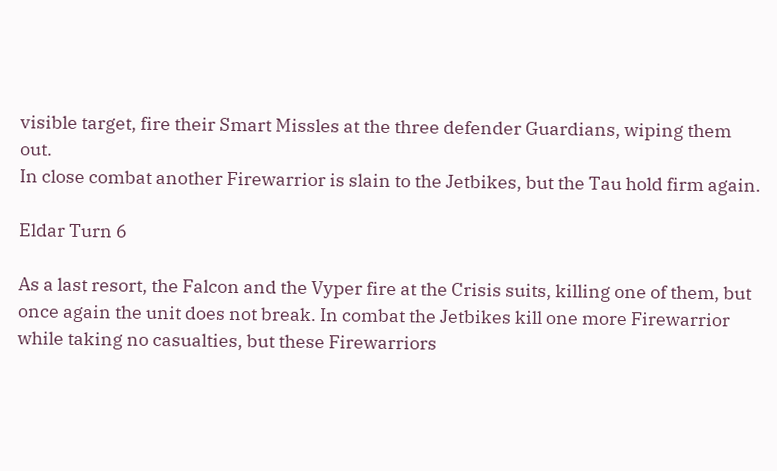visible target, fire their Smart Missles at the three defender Guardians, wiping them out.
In close combat another Firewarrior is slain to the Jetbikes, but the Tau hold firm again.

Eldar Turn 6

As a last resort, the Falcon and the Vyper fire at the Crisis suits, killing one of them, but once again the unit does not break. In combat the Jetbikes kill one more Firewarrior while taking no casualties, but these Firewarriors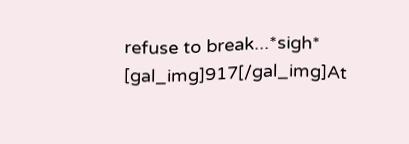refuse to break...*sigh*
[gal_img]917[/gal_img]At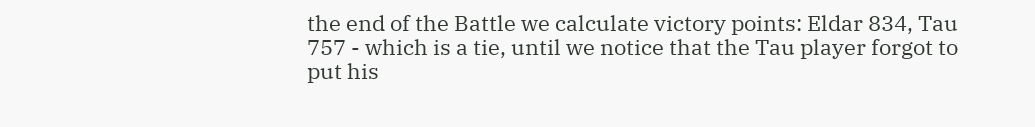the end of the Battle we calculate victory points: Eldar 834, Tau 757 - which is a tie, until we notice that the Tau player forgot to put his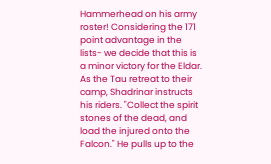Hammerhead on his army roster! Considering the 171 point advantage in the lists- we decide that this is a minor victory for the Eldar.
As the Tau retreat to their camp, Shadrinar instructs his riders. "Collect the spirit stones of the dead, and load the injured onto the Falcon." He pulls up to the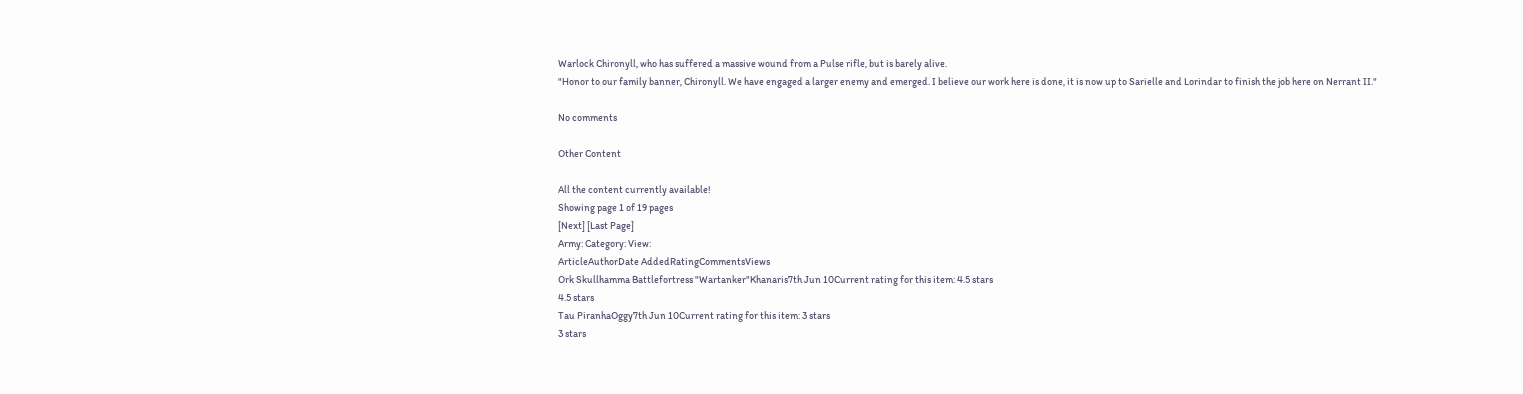Warlock Chironyll, who has suffered a massive wound from a Pulse rifle, but is barely alive.
"Honor to our family banner, Chironyll. We have engaged a larger enemy and emerged. I believe our work here is done, it is now up to Sarielle and Lorindar to finish the job here on Nerrant II."

No comments

Other Content

All the content currently available!
Showing page 1 of 19 pages
[Next] [Last Page]
Army: Category: View:
ArticleAuthorDate AddedRatingCommentsViews
Ork Skullhamma Battlefortress "Wartanker"Khanaris7th Jun 10Current rating for this item: 4.5 stars
4.5 stars
Tau PiranhaOggy7th Jun 10Current rating for this item: 3 stars
3 stars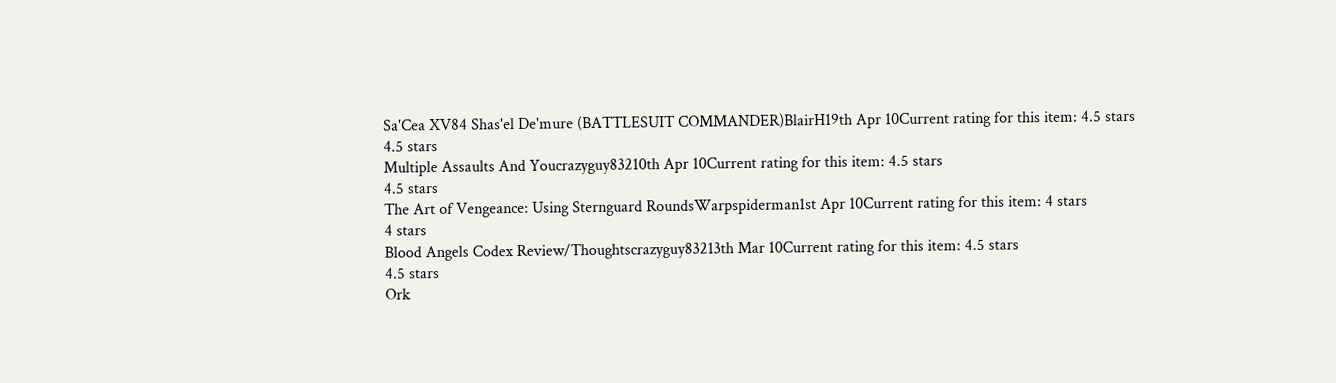Sa'Cea XV84 Shas'el De'mure (BATTLESUIT COMMANDER)BlairH19th Apr 10Current rating for this item: 4.5 stars
4.5 stars
Multiple Assaults And Youcrazyguy83210th Apr 10Current rating for this item: 4.5 stars
4.5 stars
The Art of Vengeance: Using Sternguard RoundsWarpspiderman1st Apr 10Current rating for this item: 4 stars
4 stars
Blood Angels Codex Review/Thoughtscrazyguy83213th Mar 10Current rating for this item: 4.5 stars
4.5 stars
Ork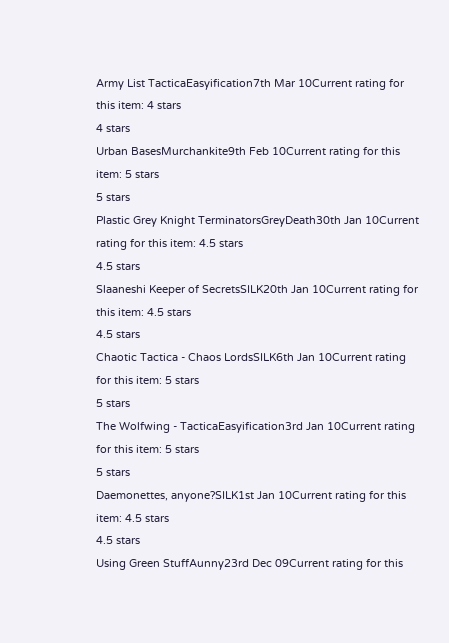Army List TacticaEasyification7th Mar 10Current rating for this item: 4 stars
4 stars
Urban BasesMurchankite9th Feb 10Current rating for this item: 5 stars
5 stars
Plastic Grey Knight TerminatorsGreyDeath30th Jan 10Current rating for this item: 4.5 stars
4.5 stars
Slaaneshi Keeper of SecretsSILK20th Jan 10Current rating for this item: 4.5 stars
4.5 stars
Chaotic Tactica - Chaos LordsSILK6th Jan 10Current rating for this item: 5 stars
5 stars
The Wolfwing - TacticaEasyification3rd Jan 10Current rating for this item: 5 stars
5 stars
Daemonettes, anyone?SILK1st Jan 10Current rating for this item: 4.5 stars
4.5 stars
Using Green StuffAunny23rd Dec 09Current rating for this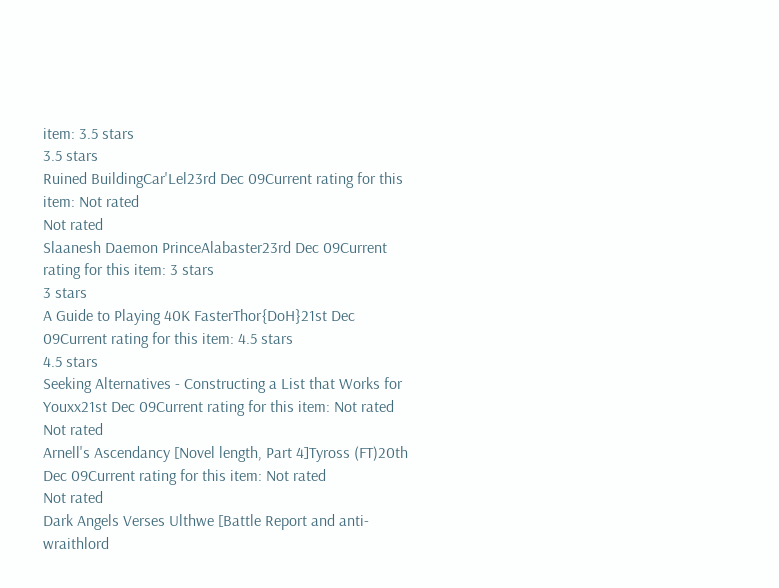item: 3.5 stars
3.5 stars
Ruined BuildingCar'Lel23rd Dec 09Current rating for this item: Not rated
Not rated
Slaanesh Daemon PrinceAlabaster23rd Dec 09Current rating for this item: 3 stars
3 stars
A Guide to Playing 40K FasterThor{DoH}21st Dec 09Current rating for this item: 4.5 stars
4.5 stars
Seeking Alternatives - Constructing a List that Works for Youxx21st Dec 09Current rating for this item: Not rated
Not rated
Arnell's Ascendancy [Novel length, Part 4]Tyross (FT)20th Dec 09Current rating for this item: Not rated
Not rated
Dark Angels Verses Ulthwe [Battle Report and anti-wraithlord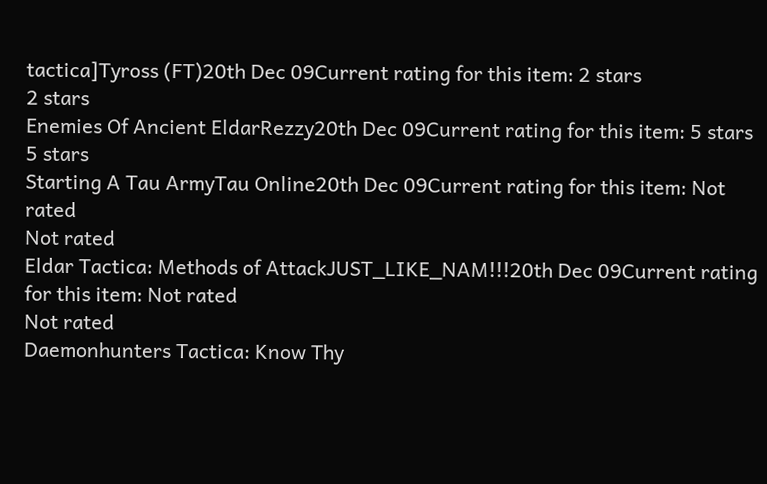tactica]Tyross (FT)20th Dec 09Current rating for this item: 2 stars
2 stars
Enemies Of Ancient EldarRezzy20th Dec 09Current rating for this item: 5 stars
5 stars
Starting A Tau ArmyTau Online20th Dec 09Current rating for this item: Not rated
Not rated
Eldar Tactica: Methods of AttackJUST_LIKE_NAM!!!20th Dec 09Current rating for this item: Not rated
Not rated
Daemonhunters Tactica: Know Thy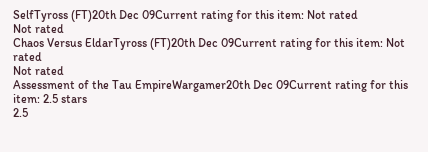SelfTyross (FT)20th Dec 09Current rating for this item: Not rated
Not rated
Chaos Versus EldarTyross (FT)20th Dec 09Current rating for this item: Not rated
Not rated
Assessment of the Tau EmpireWargamer20th Dec 09Current rating for this item: 2.5 stars
2.5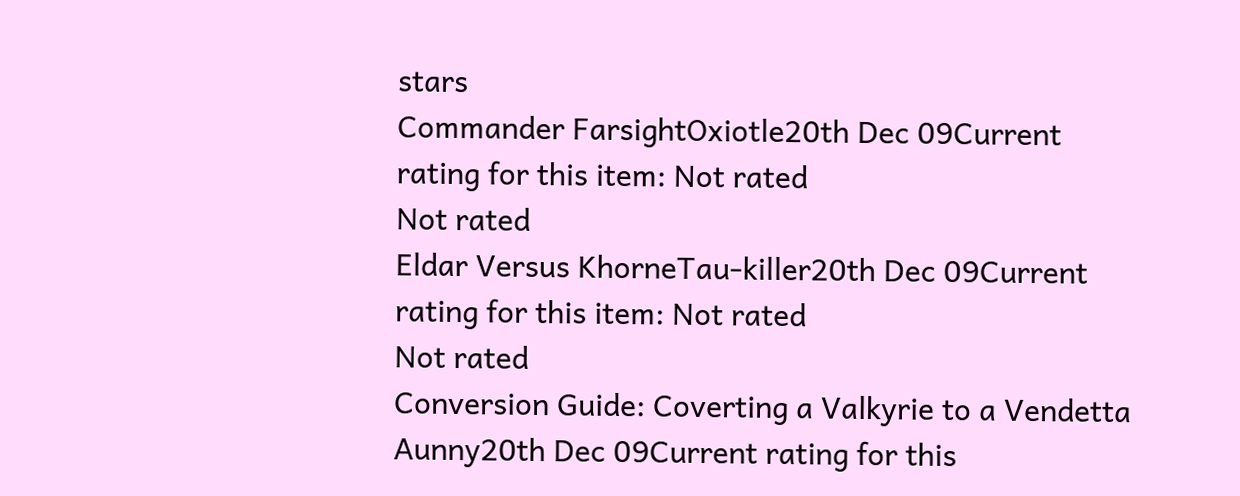stars
Commander FarsightOxiotle20th Dec 09Current rating for this item: Not rated
Not rated
Eldar Versus KhorneTau-killer20th Dec 09Current rating for this item: Not rated
Not rated
Conversion Guide: Coverting a Valkyrie to a Vendetta Aunny20th Dec 09Current rating for this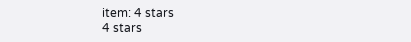item: 4 stars
4 stars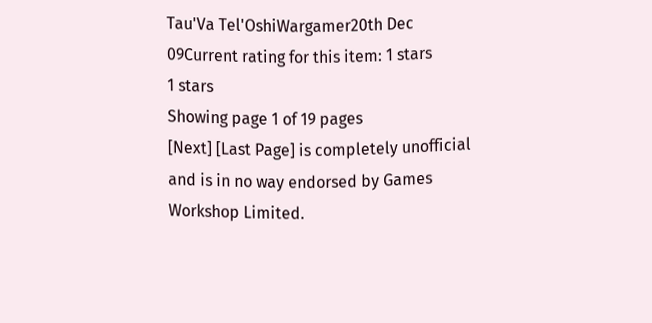Tau'Va Tel'OshiWargamer20th Dec 09Current rating for this item: 1 stars
1 stars
Showing page 1 of 19 pages
[Next] [Last Page] is completely unofficial and is in no way endorsed by Games Workshop Limited.